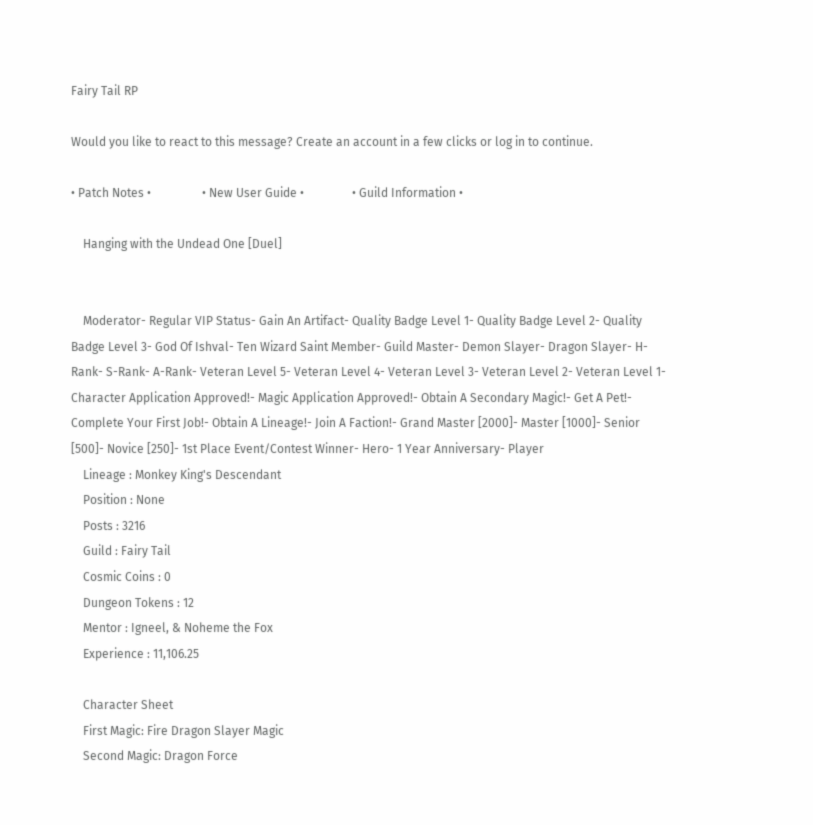Fairy Tail RP

Would you like to react to this message? Create an account in a few clicks or log in to continue.

• Patch Notes •                 • New User Guide •                • Guild Information •

    Hanging with the Undead One [Duel]


    Moderator- Regular VIP Status- Gain An Artifact- Quality Badge Level 1- Quality Badge Level 2- Quality Badge Level 3- God Of Ishval- Ten Wizard Saint Member- Guild Master- Demon Slayer- Dragon Slayer- H-Rank- S-Rank- A-Rank- Veteran Level 5- Veteran Level 4- Veteran Level 3- Veteran Level 2- Veteran Level 1- Character Application Approved!- Magic Application Approved!- Obtain A Secondary Magic!- Get A Pet!- Complete Your First Job!- Obtain A Lineage!- Join A Faction!- Grand Master [2000]- Master [1000]- Senior [500]- Novice [250]- 1st Place Event/Contest Winner- Hero- 1 Year Anniversary- Player
    Lineage : Monkey King's Descendant
    Position : None
    Posts : 3216
    Guild : Fairy Tail
    Cosmic Coins : 0
    Dungeon Tokens : 12
    Mentor : Igneel, & Noheme the Fox
    Experience : 11,106.25

    Character Sheet
    First Magic: Fire Dragon Slayer Magic
    Second Magic: Dragon Force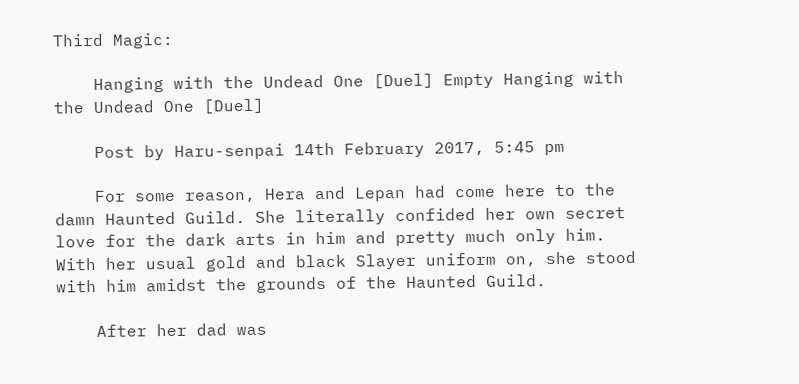Third Magic:

    Hanging with the Undead One [Duel] Empty Hanging with the Undead One [Duel]

    Post by Haru-senpai 14th February 2017, 5:45 pm

    For some reason, Hera and Lepan had come here to the damn Haunted Guild. She literally confided her own secret love for the dark arts in him and pretty much only him. With her usual gold and black Slayer uniform on, she stood with him amidst the grounds of the Haunted Guild.

    After her dad was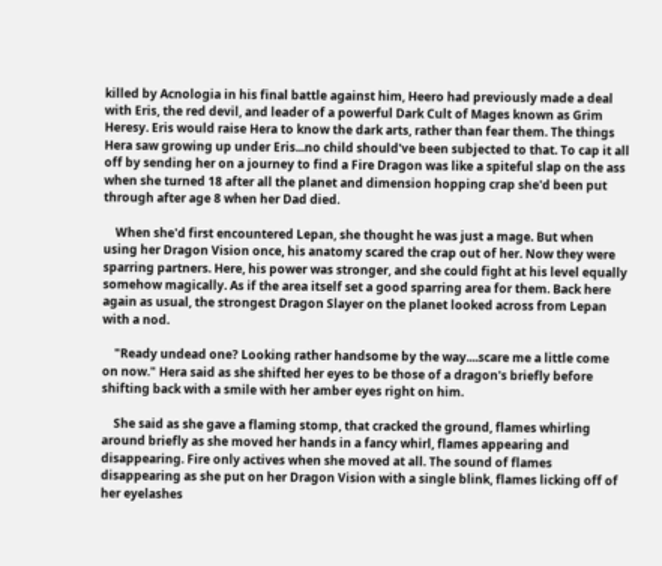killed by Acnologia in his final battle against him, Heero had previously made a deal with Eris, the red devil, and leader of a powerful Dark Cult of Mages known as Grim Heresy. Eris would raise Hera to know the dark arts, rather than fear them. The things Hera saw growing up under Eris...no child should've been subjected to that. To cap it all off by sending her on a journey to find a Fire Dragon was like a spiteful slap on the ass when she turned 18 after all the planet and dimension hopping crap she'd been put through after age 8 when her Dad died.

    When she'd first encountered Lepan, she thought he was just a mage. But when using her Dragon Vision once, his anatomy scared the crap out of her. Now they were sparring partners. Here, his power was stronger, and she could fight at his level equally somehow magically. As if the area itself set a good sparring area for them. Back here again as usual, the strongest Dragon Slayer on the planet looked across from Lepan with a nod.

    "Ready undead one? Looking rather handsome by the way....scare me a little come on now." Hera said as she shifted her eyes to be those of a dragon's briefly before shifting back with a smile with her amber eyes right on him.

    She said as she gave a flaming stomp, that cracked the ground, flames whirling around briefly as she moved her hands in a fancy whirl, flames appearing and disappearing. Fire only actives when she moved at all. The sound of flames disappearing as she put on her Dragon Vision with a single blink, flames licking off of her eyelashes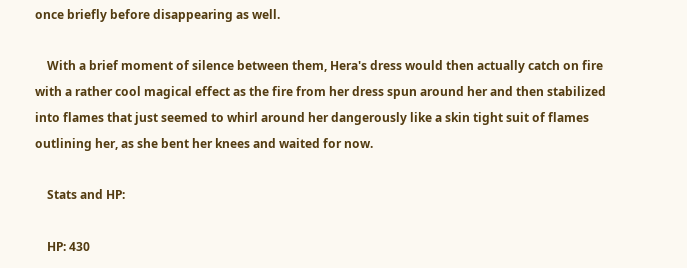once briefly before disappearing as well.

    With a brief moment of silence between them, Hera's dress would then actually catch on fire with a rather cool magical effect as the fire from her dress spun around her and then stabilized into flames that just seemed to whirl around her dangerously like a skin tight suit of flames outlining her, as she bent her knees and waited for now.

    Stats and HP:

    HP: 430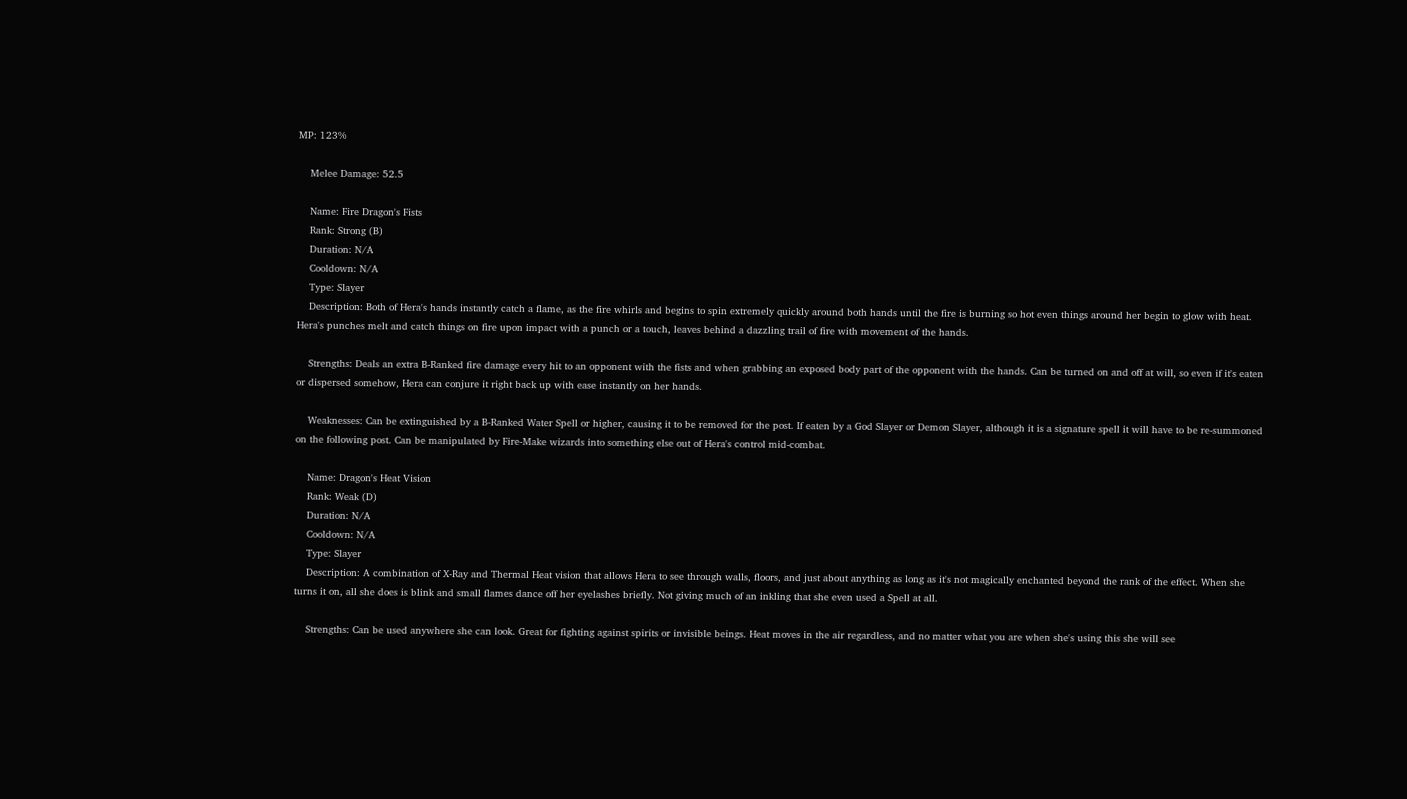MP: 123%

    Melee Damage: 52.5

    Name: Fire Dragon's Fists
    Rank: Strong (B)
    Duration: N/A
    Cooldown: N/A
    Type: Slayer
    Description: Both of Hera's hands instantly catch a flame, as the fire whirls and begins to spin extremely quickly around both hands until the fire is burning so hot even things around her begin to glow with heat. Hera's punches melt and catch things on fire upon impact with a punch or a touch, leaves behind a dazzling trail of fire with movement of the hands.

    Strengths: Deals an extra B-Ranked fire damage every hit to an opponent with the fists and when grabbing an exposed body part of the opponent with the hands. Can be turned on and off at will, so even if it's eaten or dispersed somehow, Hera can conjure it right back up with ease instantly on her hands.

    Weaknesses: Can be extinguished by a B-Ranked Water Spell or higher, causing it to be removed for the post. If eaten by a God Slayer or Demon Slayer, although it is a signature spell it will have to be re-summoned on the following post. Can be manipulated by Fire-Make wizards into something else out of Hera's control mid-combat.

    Name: Dragon's Heat Vision
    Rank: Weak (D)
    Duration: N/A
    Cooldown: N/A
    Type: Slayer
    Description: A combination of X-Ray and Thermal Heat vision that allows Hera to see through walls, floors, and just about anything as long as it's not magically enchanted beyond the rank of the effect. When she turns it on, all she does is blink and small flames dance off her eyelashes briefly. Not giving much of an inkling that she even used a Spell at all.

    Strengths: Can be used anywhere she can look. Great for fighting against spirits or invisible beings. Heat moves in the air regardless, and no matter what you are when she's using this she will see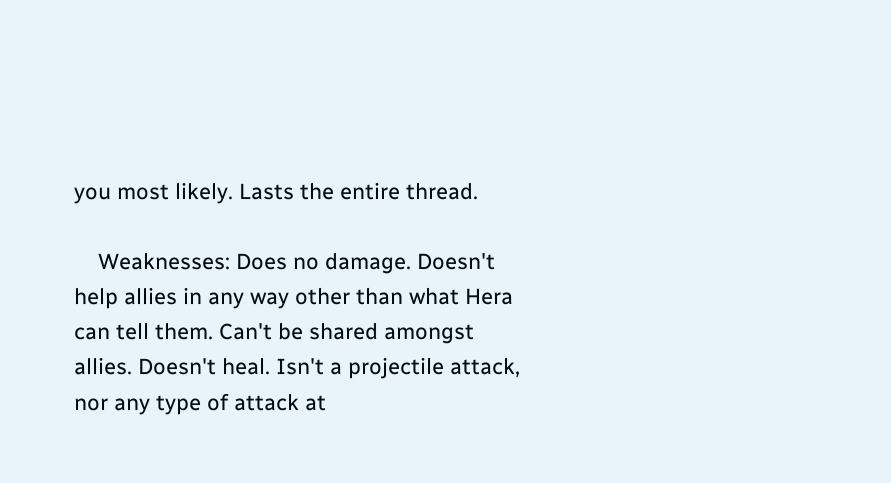you most likely. Lasts the entire thread.

    Weaknesses: Does no damage. Doesn't help allies in any way other than what Hera can tell them. Can't be shared amongst allies. Doesn't heal. Isn't a projectile attack, nor any type of attack at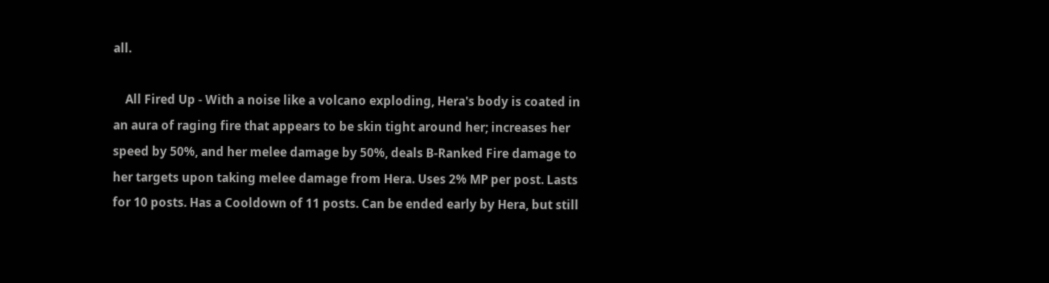all.

    All Fired Up - With a noise like a volcano exploding, Hera's body is coated in an aura of raging fire that appears to be skin tight around her; increases her speed by 50%, and her melee damage by 50%, deals B-Ranked Fire damage to her targets upon taking melee damage from Hera. Uses 2% MP per post. Lasts for 10 posts. Has a Cooldown of 11 posts. Can be ended early by Hera, but still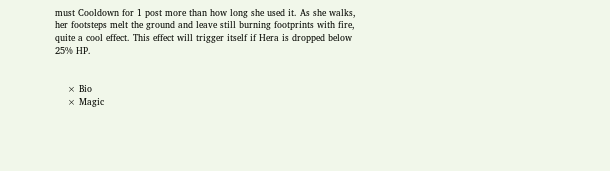must Cooldown for 1 post more than how long she used it. As she walks, her footsteps melt the ground and leave still burning footprints with fire, quite a cool effect. This effect will trigger itself if Hera is dropped below 25% HP.


    × Bio
    × Magic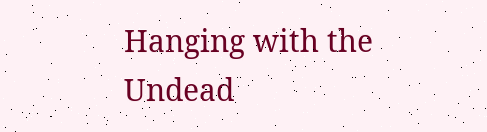Hanging with the Undead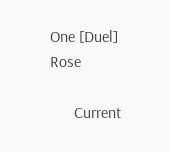One [Duel] Rose

      Current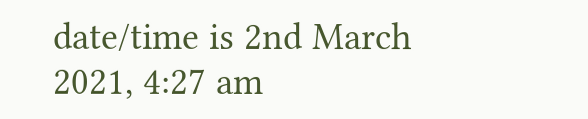date/time is 2nd March 2021, 4:27 am